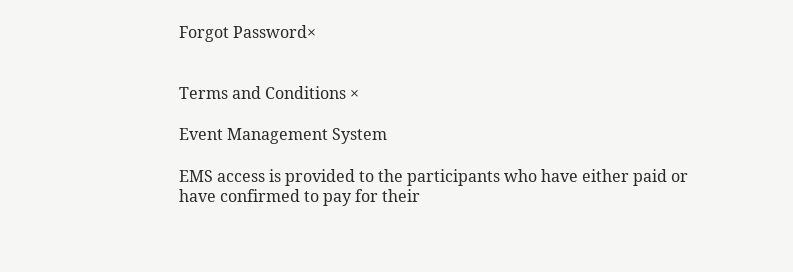Forgot Password×


Terms and Conditions ×

Event Management System

EMS access is provided to the participants who have either paid or have confirmed to pay for their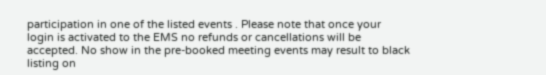participation in one of the listed events . Please note that once your login is activated to the EMS no refunds or cancellations will be accepted. No show in the pre-booked meeting events may result to black listing on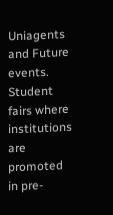Uniagents and Future events. Student fairs where institutions are promoted in pre-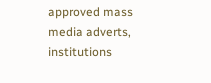approved mass media adverts, institutions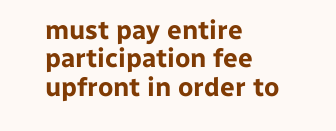must pay entire participation fee upfront in order to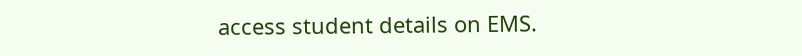access student details on EMS.